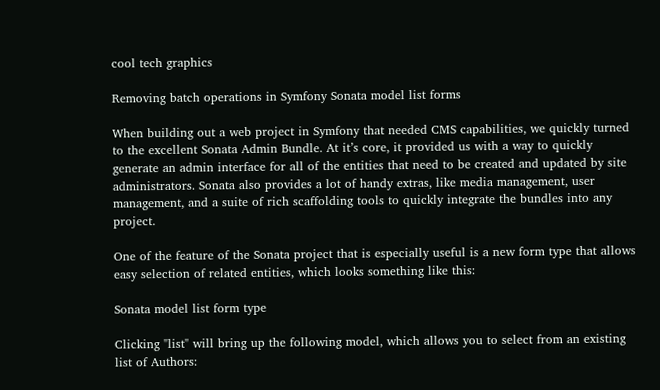cool tech graphics

Removing batch operations in Symfony Sonata model list forms

When building out a web project in Symfony that needed CMS capabilities, we quickly turned to the excellent Sonata Admin Bundle. At it’s core, it provided us with a way to quickly generate an admin interface for all of the entities that need to be created and updated by site administrators. Sonata also provides a lot of handy extras, like media management, user management, and a suite of rich scaffolding tools to quickly integrate the bundles into any project.

One of the feature of the Sonata project that is especially useful is a new form type that allows easy selection of related entities, which looks something like this:

Sonata model list form type

Clicking "list" will bring up the following model, which allows you to select from an existing list of Authors: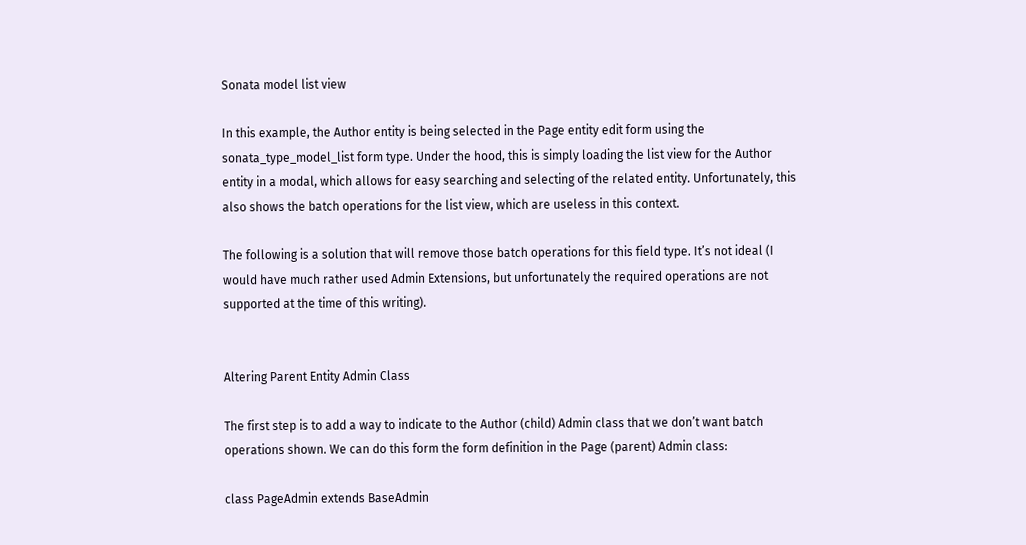Sonata model list view

In this example, the Author entity is being selected in the Page entity edit form using the sonata_type_model_list form type. Under the hood, this is simply loading the list view for the Author entity in a modal, which allows for easy searching and selecting of the related entity. Unfortunately, this also shows the batch operations for the list view, which are useless in this context.

The following is a solution that will remove those batch operations for this field type. It’s not ideal (I would have much rather used Admin Extensions, but unfortunately the required operations are not supported at the time of this writing).


Altering Parent Entity Admin Class

The first step is to add a way to indicate to the Author (child) Admin class that we don’t want batch operations shown. We can do this form the form definition in the Page (parent) Admin class:

class PageAdmin extends BaseAdmin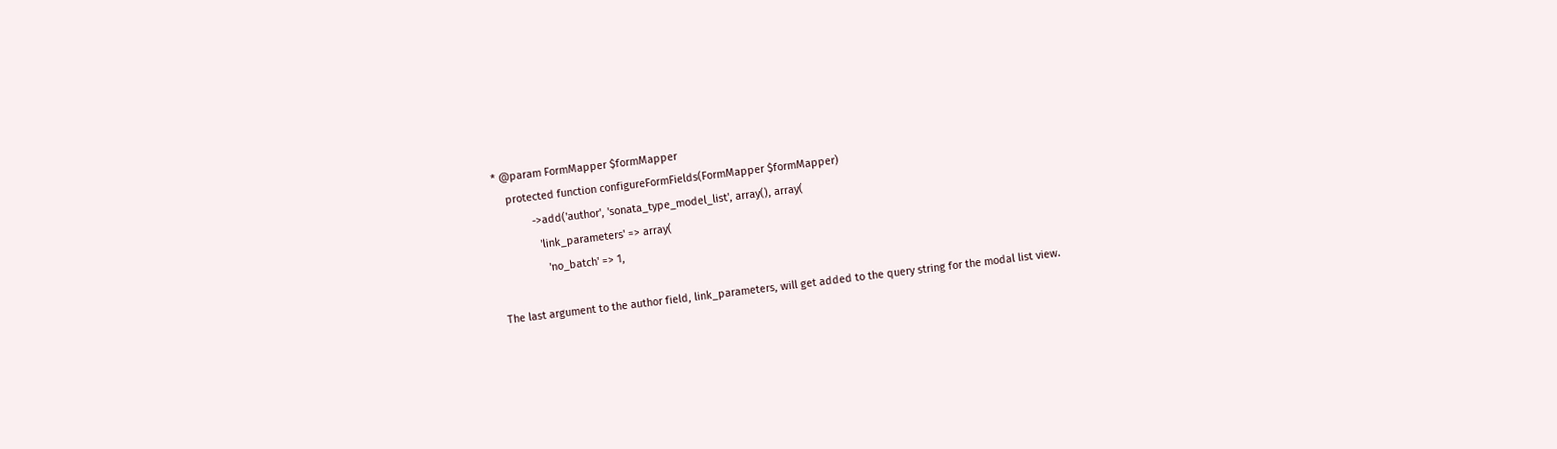* @param FormMapper $formMapper
    protected function configureFormFields(FormMapper $formMapper)
            ->add('author', 'sonata_type_model_list', array(), array(
              'link_parameters' => array(
                'no_batch' => 1,

The last argument to the author field, link_parameters, will get added to the query string for the modal list view.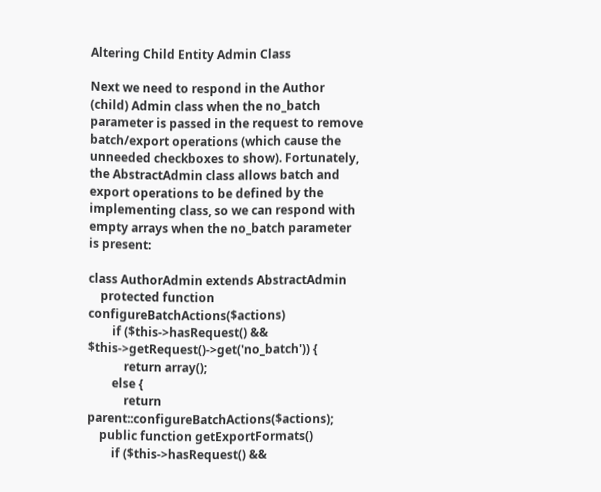Altering Child Entity Admin Class

Next we need to respond in the Author (child) Admin class when the no_batch parameter is passed in the request to remove batch/export operations (which cause the unneeded checkboxes to show). Fortunately, the AbstractAdmin class allows batch and export operations to be defined by the implementing class, so we can respond with empty arrays when the no_batch parameter is present:

class AuthorAdmin extends AbstractAdmin
    protected function configureBatchActions($actions)
        if ($this->hasRequest() && $this->getRequest()->get('no_batch')) {
            return array();
        else {
            return parent::configureBatchActions($actions);
    public function getExportFormats()
        if ($this->hasRequest() &&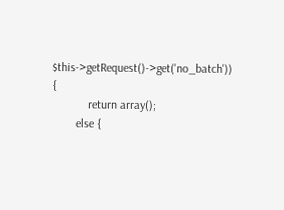$this->getRequest()->get('no_batch')) {
            return array();
        else {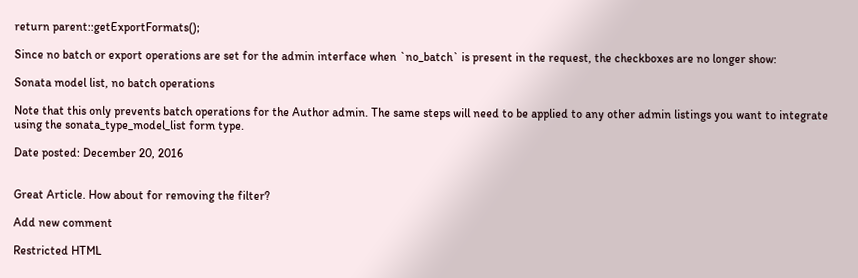return parent::getExportFormats();

Since no batch or export operations are set for the admin interface when `no_batch` is present in the request, the checkboxes are no longer show:

Sonata model list, no batch operations

Note that this only prevents batch operations for the Author admin. The same steps will need to be applied to any other admin listings you want to integrate using the sonata_type_model_list form type.

Date posted: December 20, 2016


Great Article. How about for removing the filter?

Add new comment

Restricted HTML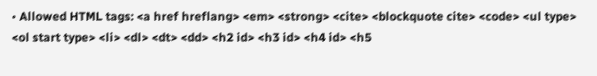• Allowed HTML tags: <a href hreflang> <em> <strong> <cite> <blockquote cite> <code> <ul type> <ol start type> <li> <dl> <dt> <dd> <h2 id> <h3 id> <h4 id> <h5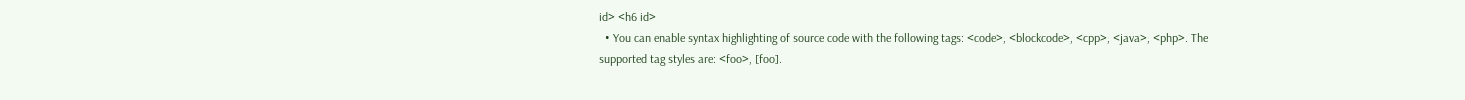id> <h6 id>
  • You can enable syntax highlighting of source code with the following tags: <code>, <blockcode>, <cpp>, <java>, <php>. The supported tag styles are: <foo>, [foo].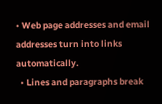• Web page addresses and email addresses turn into links automatically.
  • Lines and paragraphs break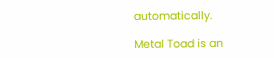automatically.

Metal Toad is an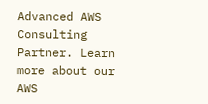Advanced AWS Consulting Partner. Learn more about our AWS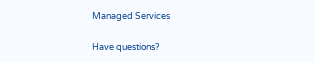Managed Services

Have questions?